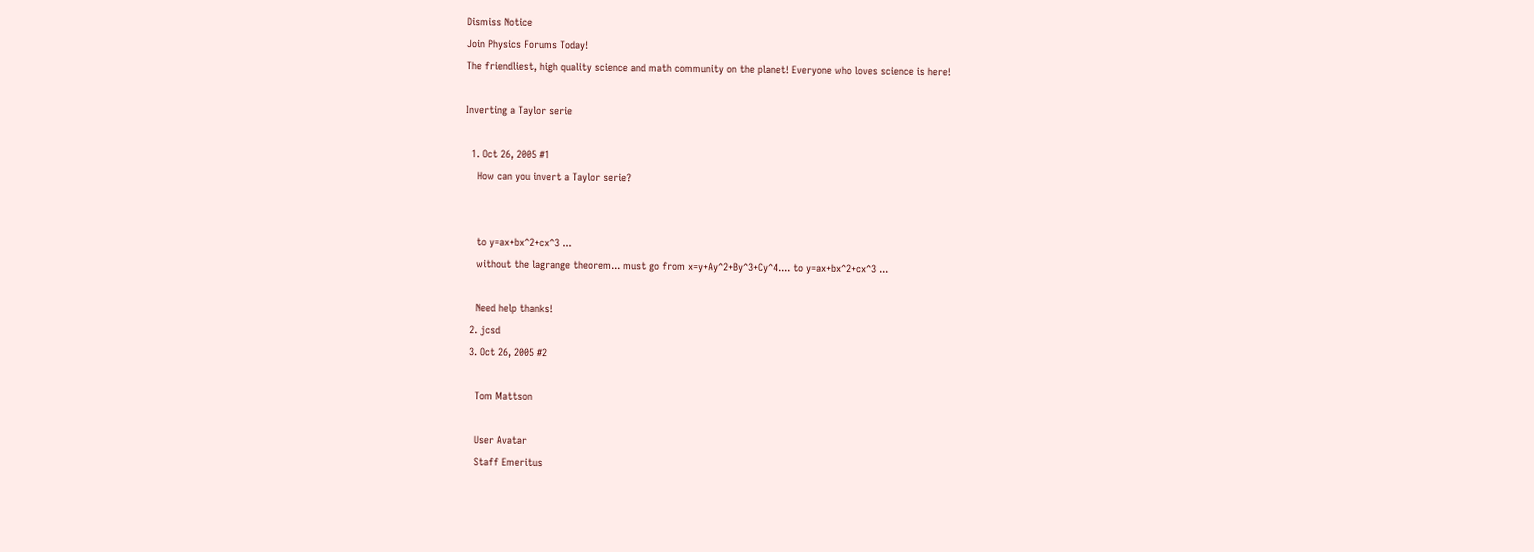Dismiss Notice
Join Physics Forums Today!
The friendliest, high quality science and math community on the planet! Everyone who loves science is here!

Inverting a Taylor serie

  1. Oct 26, 2005 #1
    How can you invert a Taylor serie?


    to y=ax+bx^2+cx^3 ...
    without the lagrange theorem... must go from x=y+Ay^2+By^3+Cy^4.... to y=ax+bx^2+cx^3 ...

    Need help thanks!
  2. jcsd
  3. Oct 26, 2005 #2

    Tom Mattson

    User Avatar
    Staff Emeritus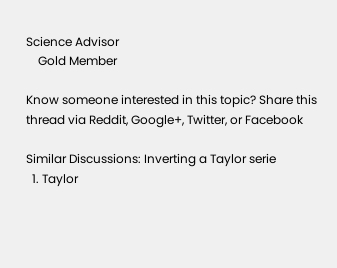Science Advisor
    Gold Member

Know someone interested in this topic? Share this thread via Reddit, Google+, Twitter, or Facebook

Similar Discussions: Inverting a Taylor serie
  1. Taylor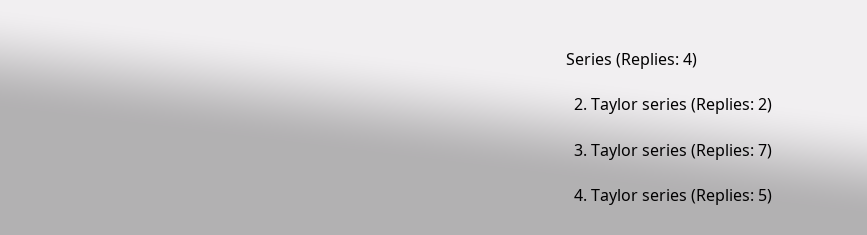Series (Replies: 4)

  2. Taylor series (Replies: 2)

  3. Taylor series (Replies: 7)

  4. Taylor series (Replies: 5)